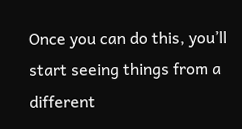Once you can do this, you’ll start seeing things from a different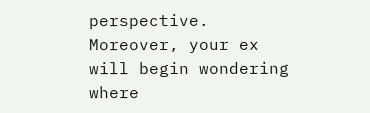perspective. Moreover, your ex will begin wondering where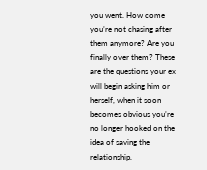you went. How come you’re not chasing after them anymore? Are you finally over them? These are the questions your ex will begin asking him or herself, when it soon becomes obvious you’re no longer hooked on the idea of saving the relationship.